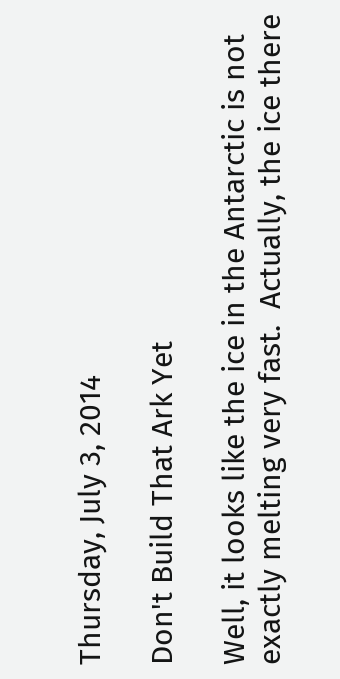Thursday, July 3, 2014

Don't Build That Ark Yet

Well, it looks like the ice in the Antarctic is not exactly melting very fast.  Actually, the ice there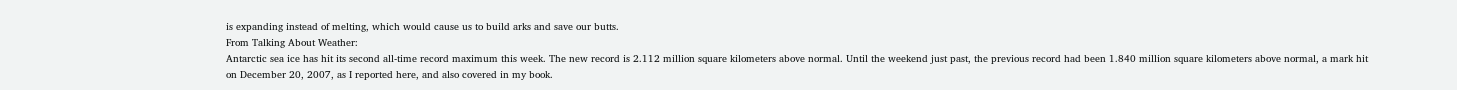is expanding instead of melting, which would cause us to build arks and save our butts.
From Talking About Weather:
Antarctic sea ice has hit its second all-time record maximum this week. The new record is 2.112 million square kilometers above normal. Until the weekend just past, the previous record had been 1.840 million square kilometers above normal, a mark hit on December 20, 2007, as I reported here, and also covered in my book.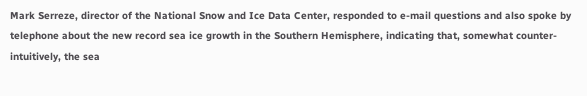Mark Serreze, director of the National Snow and Ice Data Center, responded to e-mail questions and also spoke by telephone about the new record sea ice growth in the Southern Hemisphere, indicating that, somewhat counter-intuitively, the sea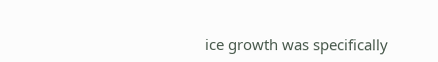ice growth was specifically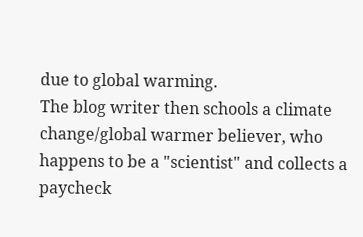due to global warming.
The blog writer then schools a climate change/global warmer believer, who happens to be a "scientist" and collects a paycheck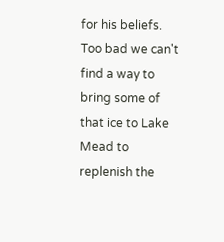for his beliefs.
Too bad we can't find a way to bring some of that ice to Lake Mead to replenish the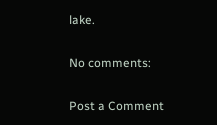lake.

No comments:

Post a Comment